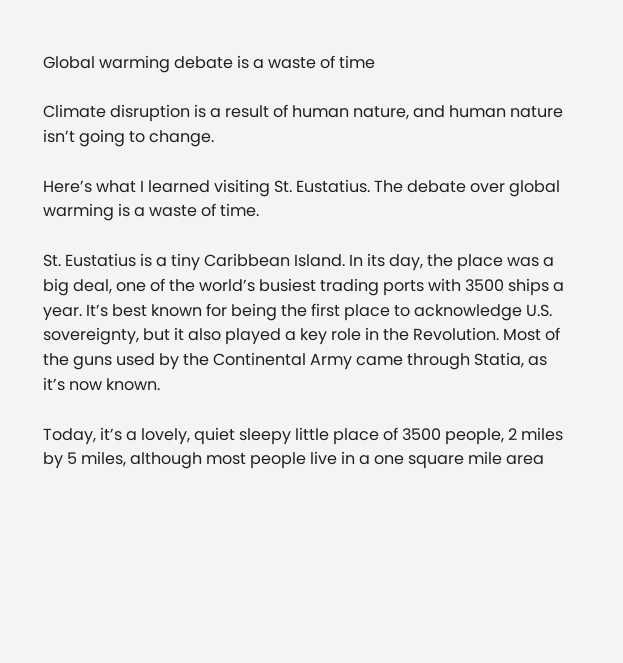Global warming debate is a waste of time

Climate disruption is a result of human nature, and human nature isn’t going to change.

Here’s what I learned visiting St. Eustatius. The debate over global warming is a waste of time.

St. Eustatius is a tiny Caribbean Island. In its day, the place was a big deal, one of the world’s busiest trading ports with 3500 ships a year. It’s best known for being the first place to acknowledge U.S. sovereignty, but it also played a key role in the Revolution. Most of the guns used by the Continental Army came through Statia, as it’s now known.

Today, it’s a lovely, quiet sleepy little place of 3500 people, 2 miles by 5 miles, although most people live in a one square mile area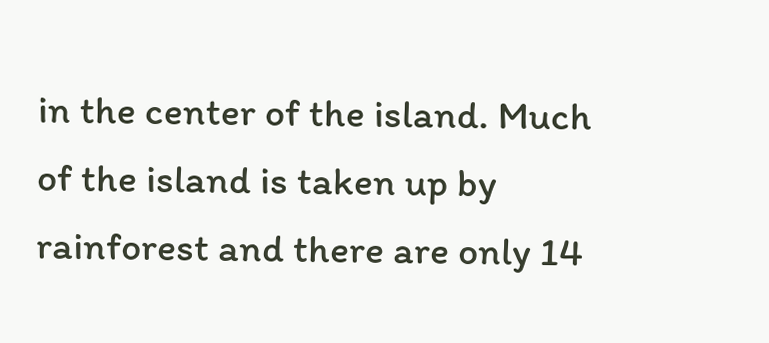in the center of the island. Much of the island is taken up by rainforest and there are only 14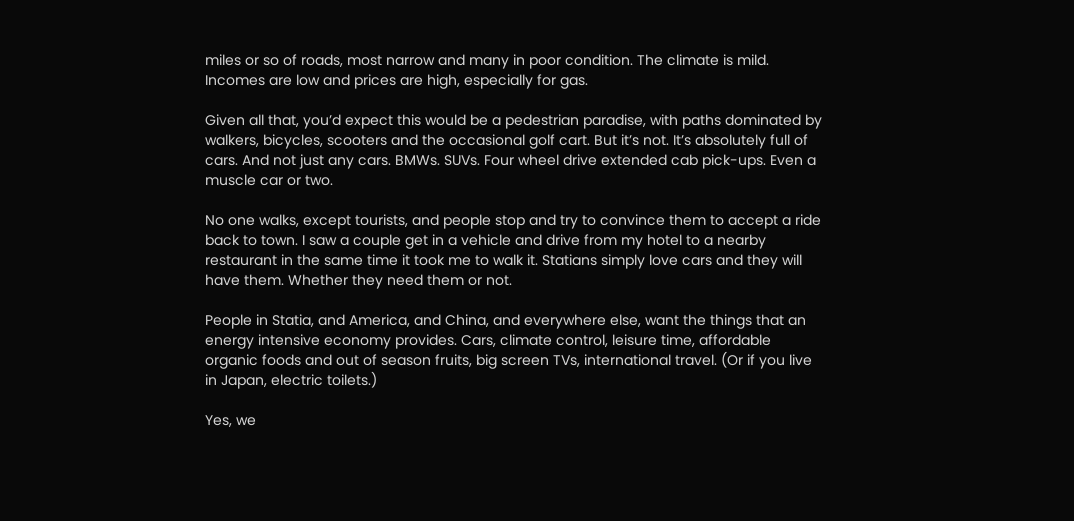miles or so of roads, most narrow and many in poor condition. The climate is mild. Incomes are low and prices are high, especially for gas.

Given all that, you’d expect this would be a pedestrian paradise, with paths dominated by walkers, bicycles, scooters and the occasional golf cart. But it’s not. It’s absolutely full of cars. And not just any cars. BMWs. SUVs. Four wheel drive extended cab pick-ups. Even a muscle car or two.

No one walks, except tourists, and people stop and try to convince them to accept a ride back to town. I saw a couple get in a vehicle and drive from my hotel to a nearby restaurant in the same time it took me to walk it. Statians simply love cars and they will have them. Whether they need them or not.

People in Statia, and America, and China, and everywhere else, want the things that an energy intensive economy provides. Cars, climate control, leisure time, affordable organic foods and out of season fruits, big screen TVs, international travel. (Or if you live in Japan, electric toilets.)

Yes, we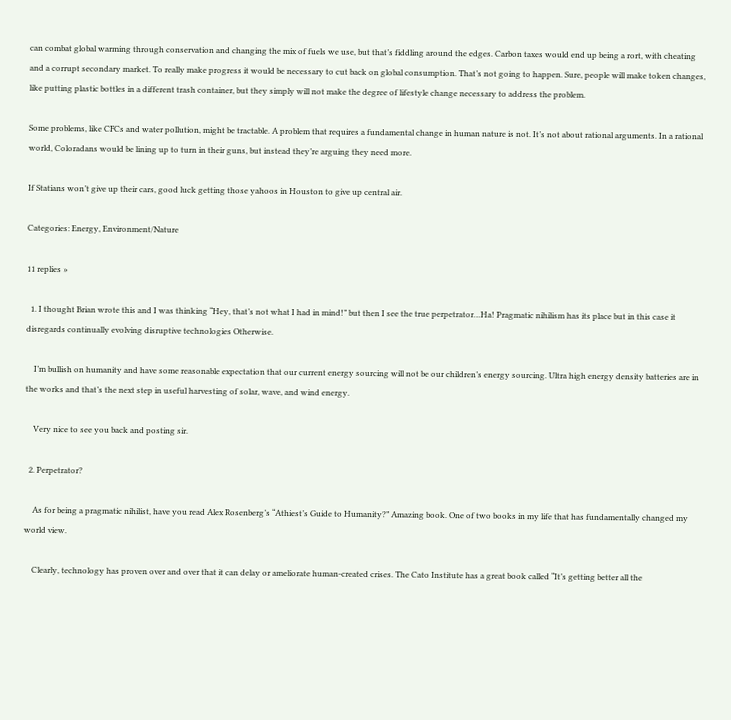can combat global warming through conservation and changing the mix of fuels we use, but that’s fiddling around the edges. Carbon taxes would end up being a rort, with cheating and a corrupt secondary market. To really make progress it would be necessary to cut back on global consumption. That’s not going to happen. Sure, people will make token changes, like putting plastic bottles in a different trash container, but they simply will not make the degree of lifestyle change necessary to address the problem.

Some problems, like CFCs and water pollution, might be tractable. A problem that requires a fundamental change in human nature is not. It’s not about rational arguments. In a rational world, Coloradans would be lining up to turn in their guns, but instead they’re arguing they need more.

If Statians won’t give up their cars, good luck getting those yahoos in Houston to give up central air.

Categories: Energy, Environment/Nature

11 replies »

  1. I thought Brian wrote this and I was thinking “Hey, that’s not what I had in mind!” but then I see the true perpetrator…Ha! Pragmatic nihilism has its place but in this case it disregards continually evolving disruptive technologies Otherwise.

    I’m bullish on humanity and have some reasonable expectation that our current energy sourcing will not be our children’s energy sourcing. Ultra high energy density batteries are in the works and that’s the next step in useful harvesting of solar, wave, and wind energy.

    Very nice to see you back and posting sir.

  2. Perpetrator?

    As for being a pragmatic nihilist, have you read Alex Rosenberg’s “Athiest’s Guide to Humanity?” Amazing book. One of two books in my life that has fundamentally changed my world view.

    Clearly, technology has proven over and over that it can delay or ameliorate human-created crises. The Cato Institute has a great book called “It’s getting better all the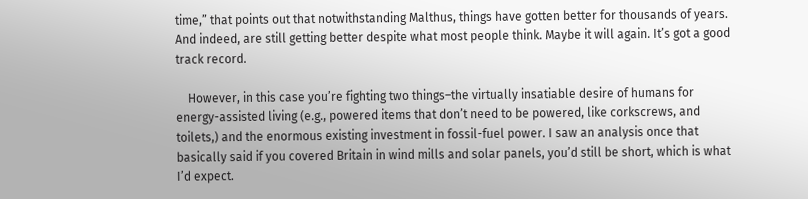time,” that points out that notwithstanding Malthus, things have gotten better for thousands of years. And indeed, are still getting better despite what most people think. Maybe it will again. It’s got a good track record.

    However, in this case you’re fighting two things–the virtually insatiable desire of humans for energy-assisted living (e.g., powered items that don’t need to be powered, like corkscrews, and toilets,) and the enormous existing investment in fossil-fuel power. I saw an analysis once that basically said if you covered Britain in wind mills and solar panels, you’d still be short, which is what I’d expect.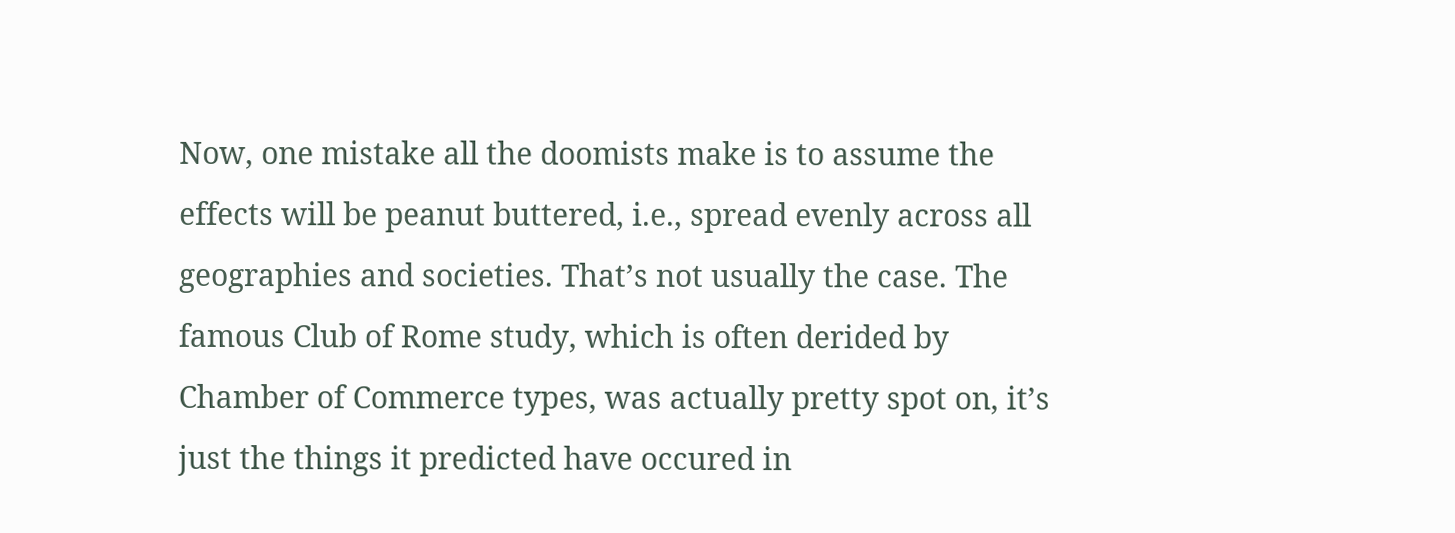Now, one mistake all the doomists make is to assume the effects will be peanut buttered, i.e., spread evenly across all geographies and societies. That’s not usually the case. The famous Club of Rome study, which is often derided by Chamber of Commerce types, was actually pretty spot on, it’s just the things it predicted have occured in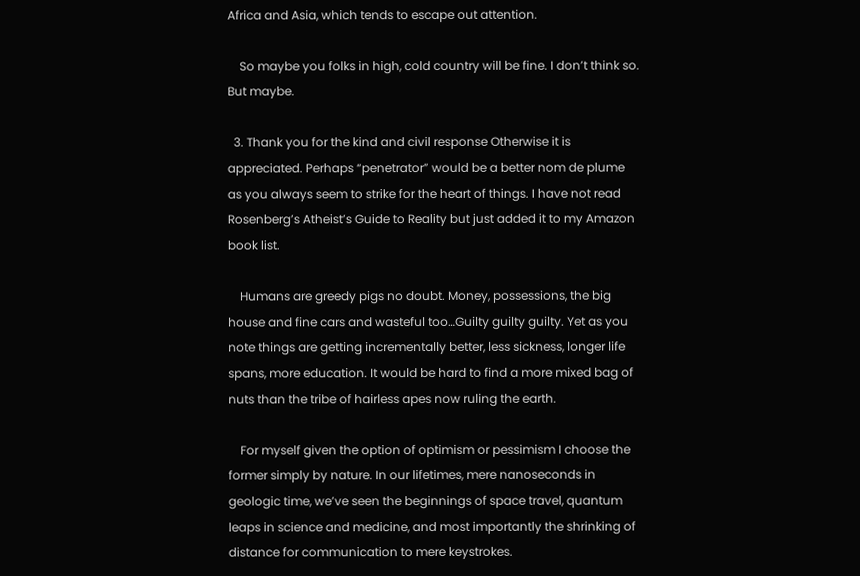Africa and Asia, which tends to escape out attention.

    So maybe you folks in high, cold country will be fine. I don’t think so. But maybe.

  3. Thank you for the kind and civil response Otherwise it is appreciated. Perhaps “penetrator” would be a better nom de plume as you always seem to strike for the heart of things. I have not read Rosenberg’s Atheist’s Guide to Reality but just added it to my Amazon book list.

    Humans are greedy pigs no doubt. Money, possessions, the big house and fine cars and wasteful too…Guilty guilty guilty. Yet as you note things are getting incrementally better, less sickness, longer life spans, more education. It would be hard to find a more mixed bag of nuts than the tribe of hairless apes now ruling the earth.

    For myself given the option of optimism or pessimism I choose the former simply by nature. In our lifetimes, mere nanoseconds in geologic time, we’ve seen the beginnings of space travel, quantum leaps in science and medicine, and most importantly the shrinking of distance for communication to mere keystrokes.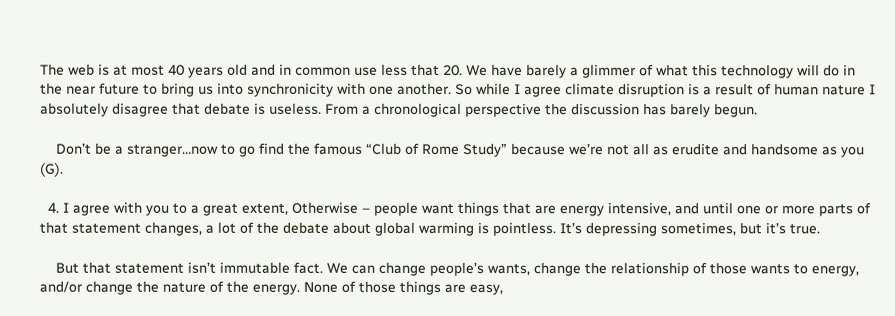The web is at most 40 years old and in common use less that 20. We have barely a glimmer of what this technology will do in the near future to bring us into synchronicity with one another. So while I agree climate disruption is a result of human nature I absolutely disagree that debate is useless. From a chronological perspective the discussion has barely begun.

    Don’t be a stranger…now to go find the famous “Club of Rome Study” because we’re not all as erudite and handsome as you (G).

  4. I agree with you to a great extent, Otherwise – people want things that are energy intensive, and until one or more parts of that statement changes, a lot of the debate about global warming is pointless. It’s depressing sometimes, but it’s true.

    But that statement isn’t immutable fact. We can change people’s wants, change the relationship of those wants to energy, and/or change the nature of the energy. None of those things are easy,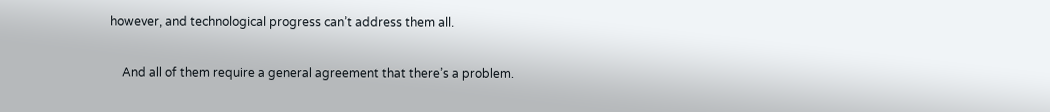however, and technological progress can’t address them all.

    And all of them require a general agreement that there’s a problem.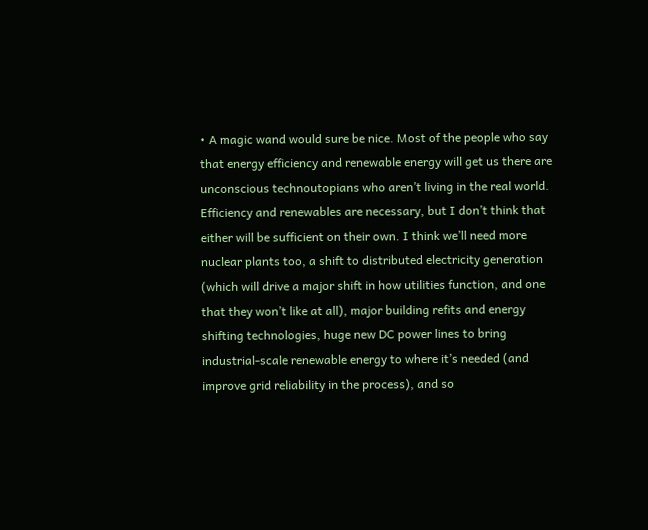• A magic wand would sure be nice. Most of the people who say that energy efficiency and renewable energy will get us there are unconscious technoutopians who aren’t living in the real world. Efficiency and renewables are necessary, but I don’t think that either will be sufficient on their own. I think we’ll need more nuclear plants too, a shift to distributed electricity generation (which will drive a major shift in how utilities function, and one that they won’t like at all), major building refits and energy shifting technologies, huge new DC power lines to bring industrial-scale renewable energy to where it’s needed (and improve grid reliability in the process), and so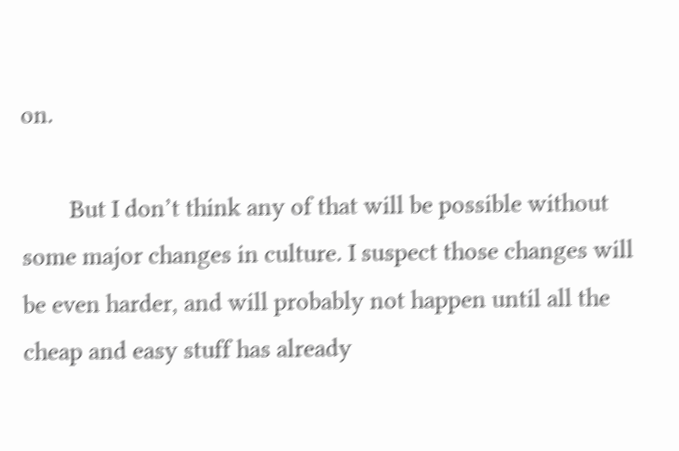on.

        But I don’t think any of that will be possible without some major changes in culture. I suspect those changes will be even harder, and will probably not happen until all the cheap and easy stuff has already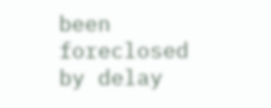been foreclosed by delay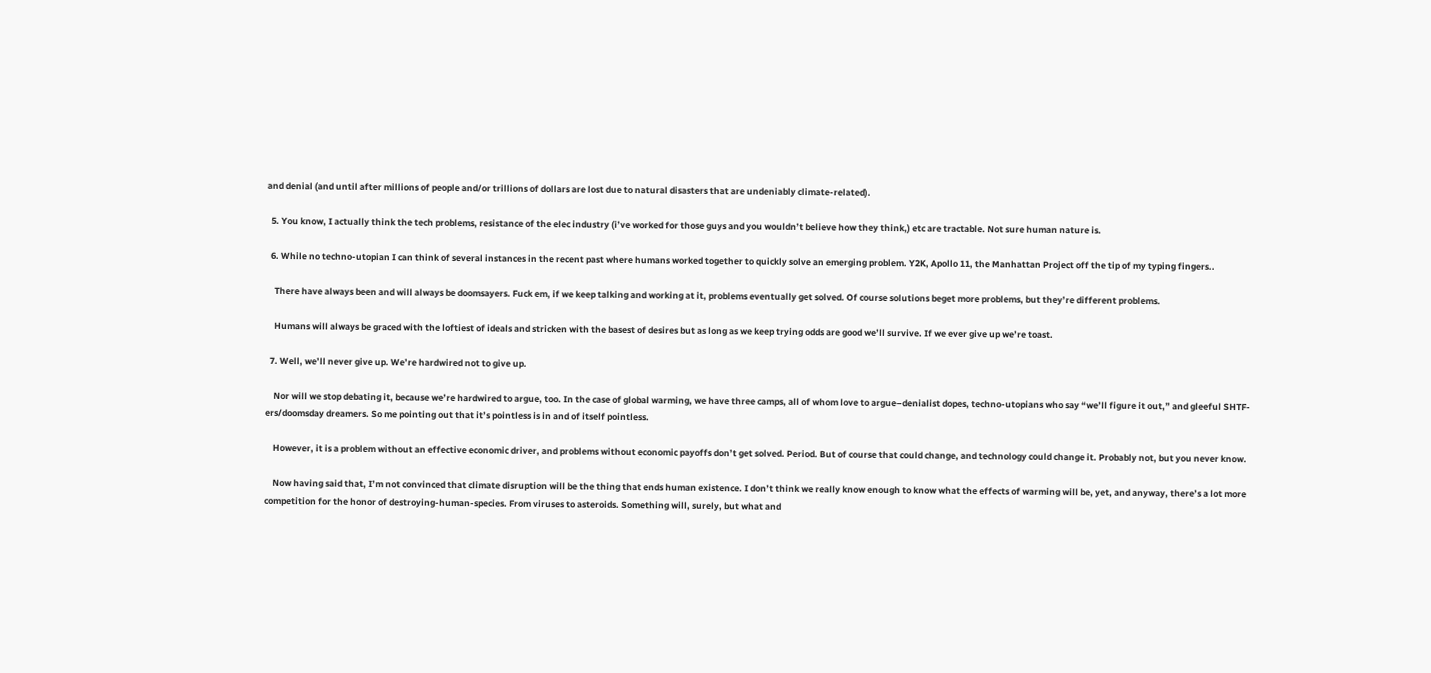and denial (and until after millions of people and/or trillions of dollars are lost due to natural disasters that are undeniably climate-related).

  5. You know, I actually think the tech problems, resistance of the elec industry (i’ve worked for those guys and you wouldn’t believe how they think,) etc are tractable. Not sure human nature is.

  6. While no techno-utopian I can think of several instances in the recent past where humans worked together to quickly solve an emerging problem. Y2K, Apollo 11, the Manhattan Project off the tip of my typing fingers..

    There have always been and will always be doomsayers. Fuck em, if we keep talking and working at it, problems eventually get solved. Of course solutions beget more problems, but they’re different problems.

    Humans will always be graced with the loftiest of ideals and stricken with the basest of desires but as long as we keep trying odds are good we’ll survive. If we ever give up we’re toast.

  7. Well, we’ll never give up. We’re hardwired not to give up.

    Nor will we stop debating it, because we’re hardwired to argue, too. In the case of global warming, we have three camps, all of whom love to argue–denialist dopes, techno-utopians who say “we’ll figure it out,” and gleeful SHTF-ers/doomsday dreamers. So me pointing out that it’s pointless is in and of itself pointless.

    However, it is a problem without an effective economic driver, and problems without economic payoffs don’t get solved. Period. But of course that could change, and technology could change it. Probably not, but you never know.

    Now having said that, I’m not convinced that climate disruption will be the thing that ends human existence. I don’t think we really know enough to know what the effects of warming will be, yet, and anyway, there’s a lot more competition for the honor of destroying-human-species. From viruses to asteroids. Something will, surely, but what and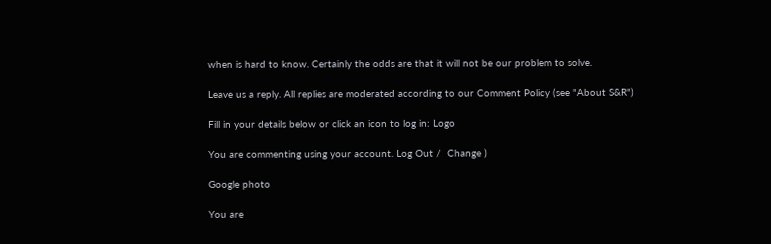when is hard to know. Certainly the odds are that it will not be our problem to solve.

Leave us a reply. All replies are moderated according to our Comment Policy (see "About S&R")

Fill in your details below or click an icon to log in: Logo

You are commenting using your account. Log Out /  Change )

Google photo

You are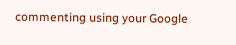commenting using your Google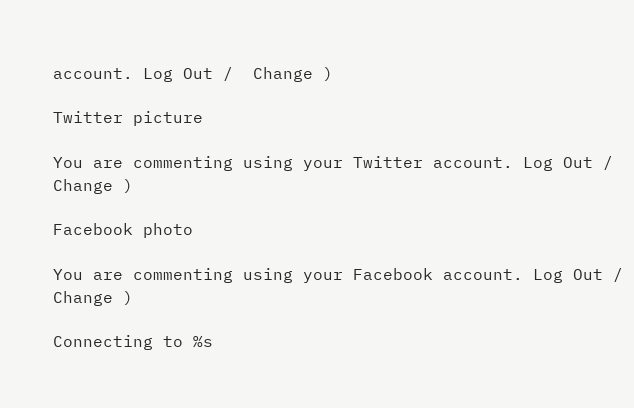account. Log Out /  Change )

Twitter picture

You are commenting using your Twitter account. Log Out /  Change )

Facebook photo

You are commenting using your Facebook account. Log Out /  Change )

Connecting to %s